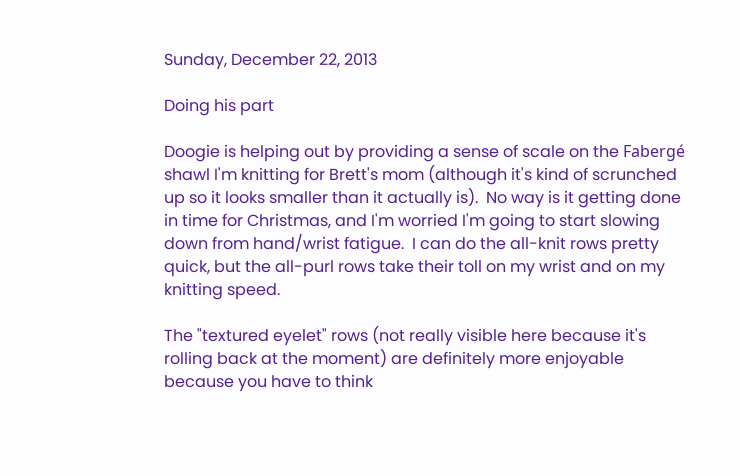Sunday, December 22, 2013

Doing his part

Doogie is helping out by providing a sense of scale on the Fabergé shawl I'm knitting for Brett's mom (although it's kind of scrunched up so it looks smaller than it actually is).  No way is it getting done in time for Christmas, and I'm worried I'm going to start slowing down from hand/wrist fatigue.  I can do the all-knit rows pretty quick, but the all-purl rows take their toll on my wrist and on my knitting speed.

The "textured eyelet" rows (not really visible here because it's rolling back at the moment) are definitely more enjoyable because you have to think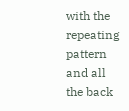with the repeating pattern and all the back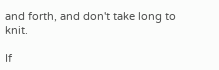and forth, and don't take long to knit.

If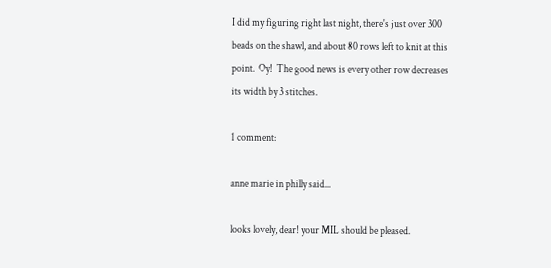I did my figuring right last night, there's just over 300 beads on the shawl, and about 80 rows left to knit at this point.  Oy!  The good news is every other row decreases its width by 3 stitches.

1 comment:

anne marie in philly said...

looks lovely, dear! your MIL should be pleased.